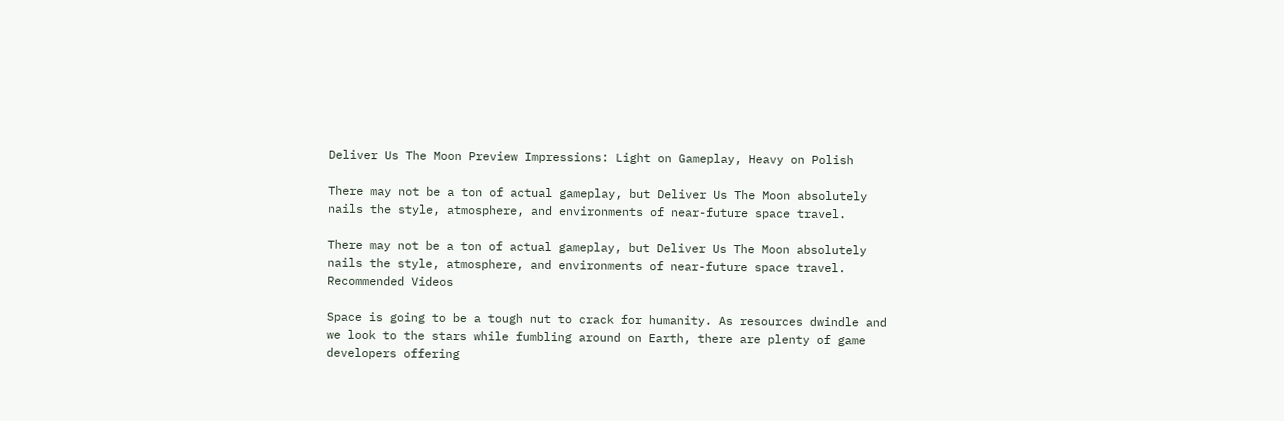Deliver Us The Moon Preview Impressions: Light on Gameplay, Heavy on Polish

There may not be a ton of actual gameplay, but Deliver Us The Moon absolutely nails the style, atmosphere, and environments of near-future space travel.

There may not be a ton of actual gameplay, but Deliver Us The Moon absolutely nails the style, atmosphere, and environments of near-future space travel.
Recommended Videos

Space is going to be a tough nut to crack for humanity. As resources dwindle and we look to the stars while fumbling around on Earth, there are plenty of game developers offering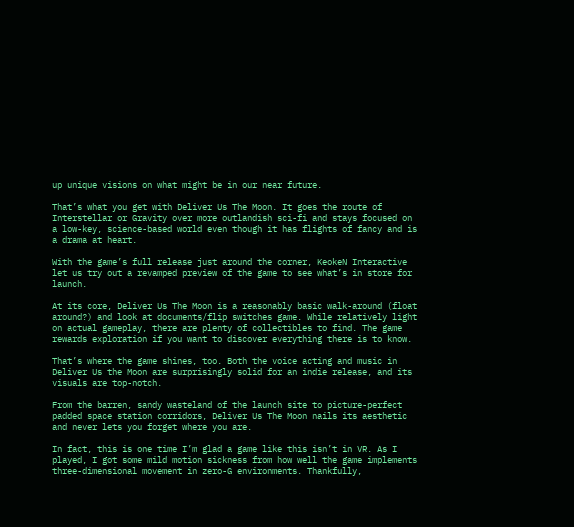up unique visions on what might be in our near future.

That’s what you get with Deliver Us The Moon. It goes the route of Interstellar or Gravity over more outlandish sci-fi and stays focused on a low-key, science-based world even though it has flights of fancy and is a drama at heart.

With the game’s full release just around the corner, KeokeN Interactive let us try out a revamped preview of the game to see what’s in store for launch.

At its core, Deliver Us The Moon is a reasonably basic walk-around (float around?) and look at documents/flip switches game. While relatively light on actual gameplay, there are plenty of collectibles to find. The game rewards exploration if you want to discover everything there is to know.

That’s where the game shines, too. Both the voice acting and music in Deliver Us the Moon are surprisingly solid for an indie release, and its visuals are top-notch.

From the barren, sandy wasteland of the launch site to picture-perfect padded space station corridors, Deliver Us The Moon nails its aesthetic and never lets you forget where you are.

In fact, this is one time I’m glad a game like this isn’t in VR. As I played, I got some mild motion sickness from how well the game implements three-dimensional movement in zero-G environments. Thankfully,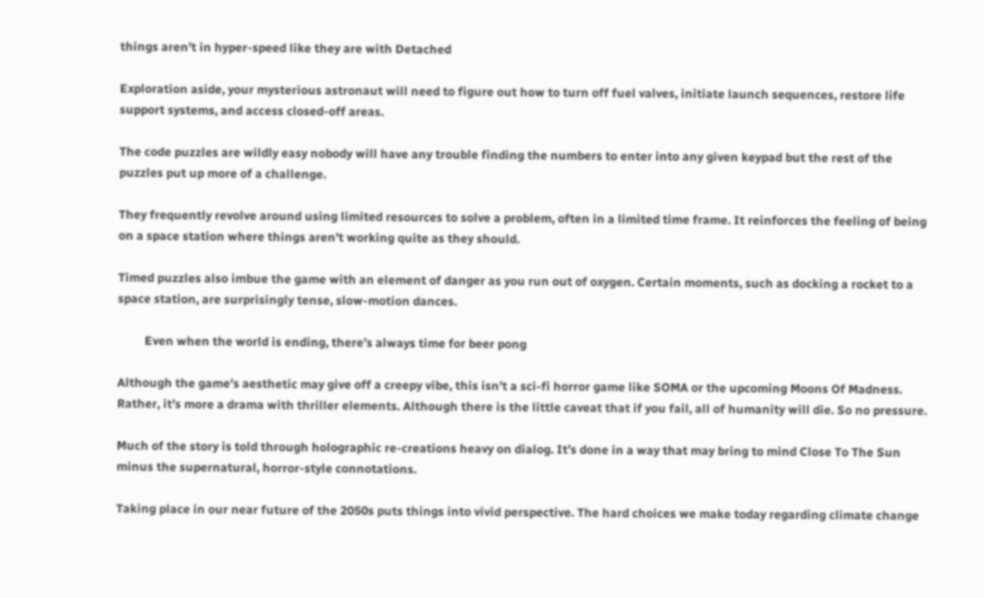things aren’t in hyper-speed like they are with Detached

Exploration aside, your mysterious astronaut will need to figure out how to turn off fuel valves, initiate launch sequences, restore life support systems, and access closed-off areas.

The code puzzles are wildly easy nobody will have any trouble finding the numbers to enter into any given keypad but the rest of the puzzles put up more of a challenge.

They frequently revolve around using limited resources to solve a problem, often in a limited time frame. It reinforces the feeling of being on a space station where things aren’t working quite as they should.

Timed puzzles also imbue the game with an element of danger as you run out of oxygen. Certain moments, such as docking a rocket to a space station, are surprisingly tense, slow-motion dances.

         Even when the world is ending, there’s always time for beer pong

Although the game’s aesthetic may give off a creepy vibe, this isn’t a sci-fi horror game like SOMA or the upcoming Moons Of Madness. Rather, it’s more a drama with thriller elements. Although there is the little caveat that if you fail, all of humanity will die. So no pressure.

Much of the story is told through holographic re-creations heavy on dialog. It’s done in a way that may bring to mind Close To The Sun minus the supernatural, horror-style connotations.

Taking place in our near future of the 2050s puts things into vivid perspective. The hard choices we make today regarding climate change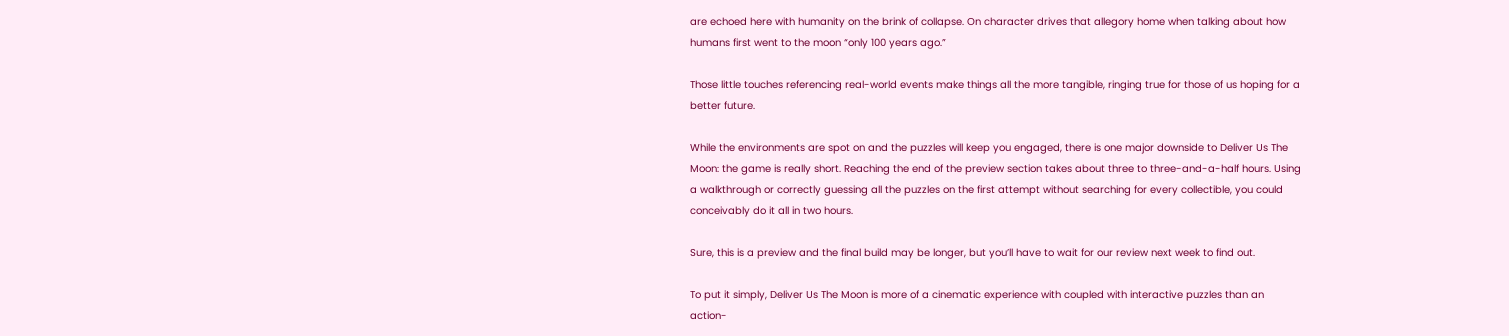are echoed here with humanity on the brink of collapse. On character drives that allegory home when talking about how humans first went to the moon “only 100 years ago.”

Those little touches referencing real-world events make things all the more tangible, ringing true for those of us hoping for a better future.

While the environments are spot on and the puzzles will keep you engaged, there is one major downside to Deliver Us The Moon: the game is really short. Reaching the end of the preview section takes about three to three-and-a-half hours. Using a walkthrough or correctly guessing all the puzzles on the first attempt without searching for every collectible, you could conceivably do it all in two hours.

Sure, this is a preview and the final build may be longer, but you’ll have to wait for our review next week to find out.

To put it simply, Deliver Us The Moon is more of a cinematic experience with coupled with interactive puzzles than an action-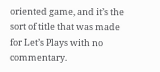oriented game, and it’s the sort of title that was made for Let’s Plays with no commentary.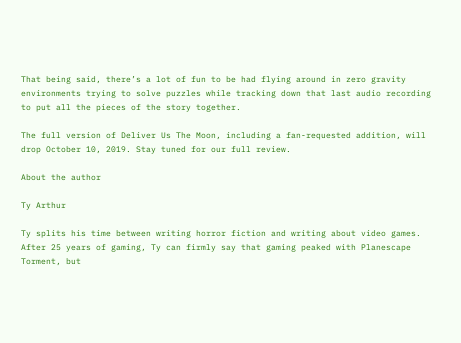That being said, there’s a lot of fun to be had flying around in zero gravity environments trying to solve puzzles while tracking down that last audio recording to put all the pieces of the story together.

The full version of Deliver Us The Moon, including a fan-requested addition, will drop October 10, 2019. Stay tuned for our full review.

About the author

Ty Arthur

Ty splits his time between writing horror fiction and writing about video games. After 25 years of gaming, Ty can firmly say that gaming peaked with Planescape Torment, but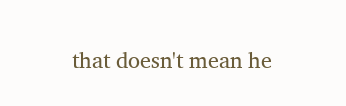that doesn't mean he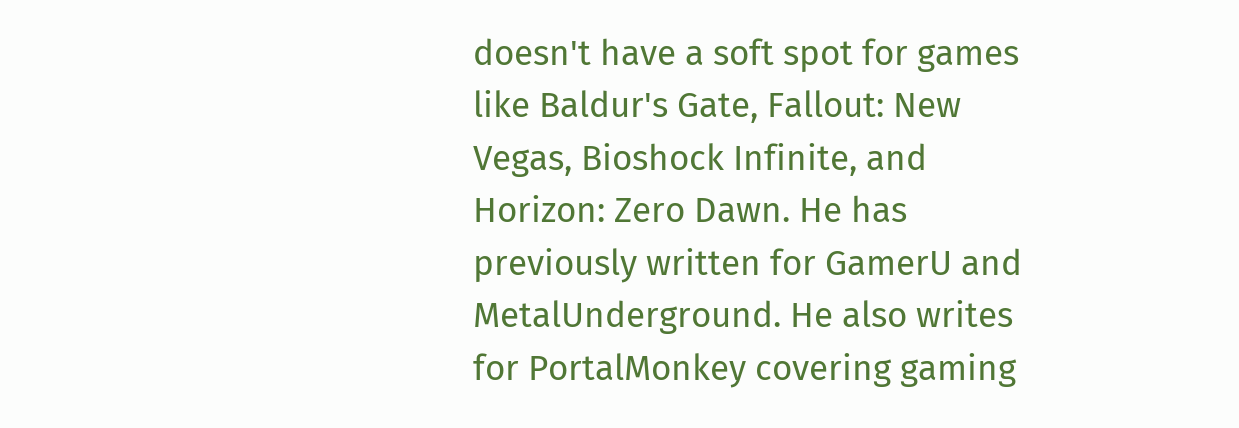doesn't have a soft spot for games like Baldur's Gate, Fallout: New Vegas, Bioshock Infinite, and Horizon: Zero Dawn. He has previously written for GamerU and MetalUnderground. He also writes for PortalMonkey covering gaming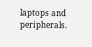laptops and peripherals.